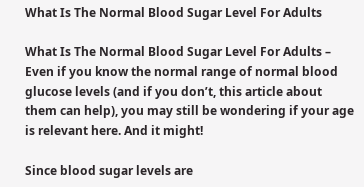What Is The Normal Blood Sugar Level For Adults

What Is The Normal Blood Sugar Level For Adults – Even if you know the normal range of normal blood glucose levels (and if you don’t, this article about them can help), you may still be wondering if your age is relevant here. And it might!

Since blood sugar levels are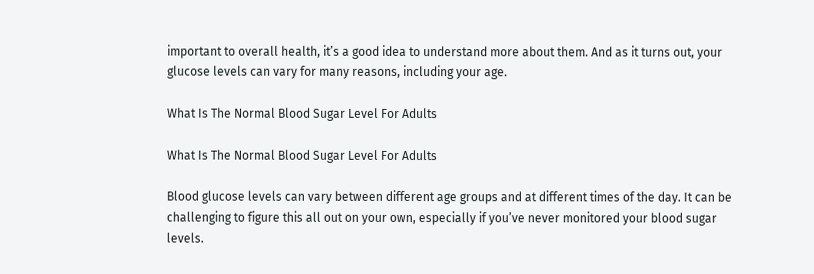important to overall health, it’s a good idea to understand more about them. And as it turns out, your glucose levels can vary for many reasons, including your age.

What Is The Normal Blood Sugar Level For Adults

What Is The Normal Blood Sugar Level For Adults

Blood glucose levels can vary between different age groups and at different times of the day. It can be challenging to figure this all out on your own, especially if you’ve never monitored your blood sugar levels.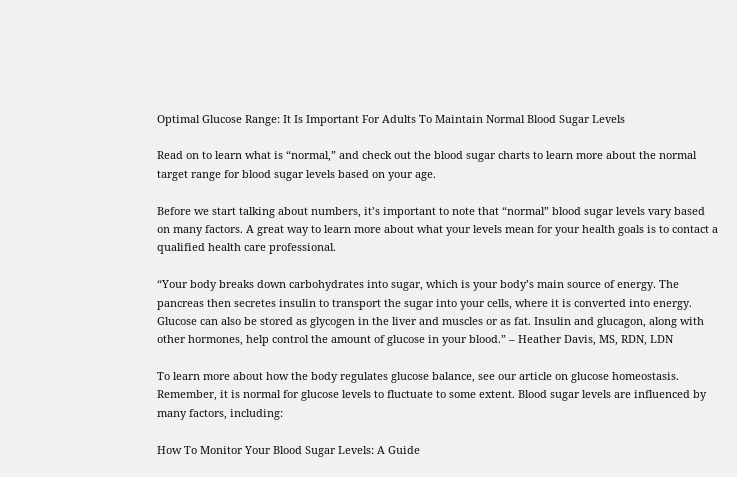Optimal Glucose Range: It Is Important For Adults To Maintain Normal Blood Sugar Levels

Read on to learn what is “normal,” and check out the blood sugar charts to learn more about the normal target range for blood sugar levels based on your age.

Before we start talking about numbers, it’s important to note that “normal” blood sugar levels vary based on many factors. A great way to learn more about what your levels mean for your health goals is to contact a qualified health care professional.

“Your body breaks down carbohydrates into sugar, which is your body’s main source of energy. The pancreas then secretes insulin to transport the sugar into your cells, where it is converted into energy. Glucose can also be stored as glycogen in the liver and muscles or as fat. Insulin and glucagon, along with other hormones, help control the amount of glucose in your blood.” – Heather Davis, MS, RDN, LDN

To learn more about how the body regulates glucose balance, see our article on glucose homeostasis. Remember, it is normal for glucose levels to fluctuate to some extent. Blood sugar levels are influenced by many factors, including:

How To Monitor Your Blood Sugar Levels: A Guide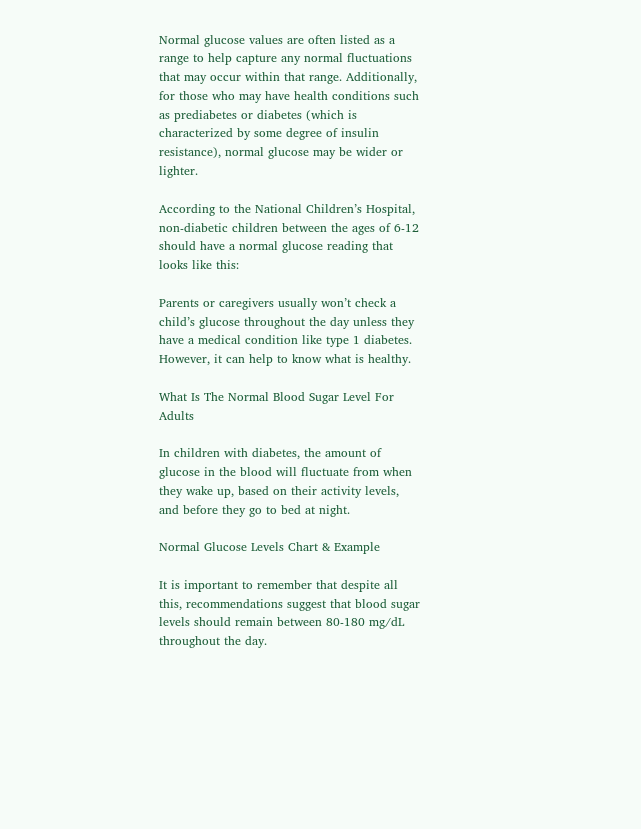Normal glucose values are often listed as a range to help capture any normal fluctuations that may occur within that range. Additionally, for those who may have health conditions such as prediabetes or diabetes (which is characterized by some degree of insulin resistance), normal glucose may be wider or lighter.

According to the National Children’s Hospital, non-diabetic children between the ages of 6-12 should have a normal glucose reading that looks like this:

Parents or caregivers usually won’t check a child’s glucose throughout the day unless they have a medical condition like type 1 diabetes. However, it can help to know what is healthy.

What Is The Normal Blood Sugar Level For Adults

In children with diabetes, the amount of glucose in the blood will fluctuate from when they wake up, based on their activity levels, and before they go to bed at night.

Normal Glucose Levels Chart & Example

It is important to remember that despite all this, recommendations suggest that blood sugar levels should remain between 80-180 mg/dL throughout the day.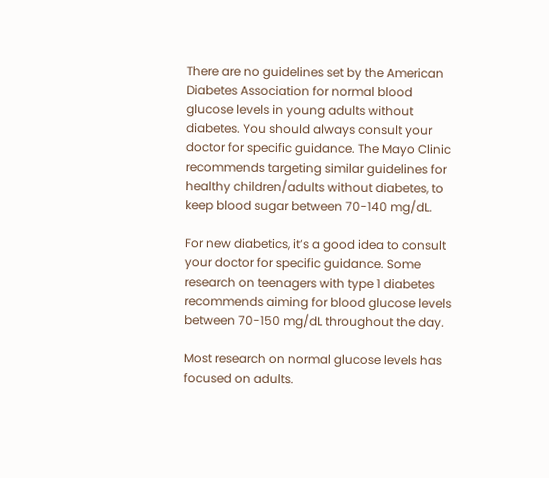There are no guidelines set by the American Diabetes Association for normal blood glucose levels in young adults without diabetes. You should always consult your doctor for specific guidance. The Mayo Clinic recommends targeting similar guidelines for healthy children/adults without diabetes, to keep blood sugar between 70-140 mg/dL.

For new diabetics, it’s a good idea to consult your doctor for specific guidance. Some research on teenagers with type 1 diabetes recommends aiming for blood glucose levels between 70-150 mg/dL throughout the day.

Most research on normal glucose levels has focused on adults.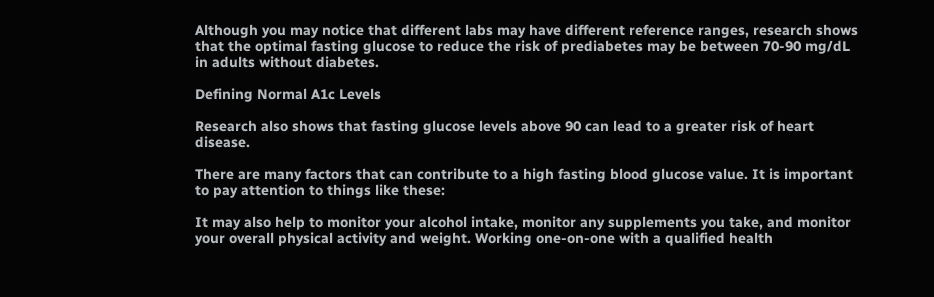Although you may notice that different labs may have different reference ranges, research shows that the optimal fasting glucose to reduce the risk of prediabetes may be between 70-90 mg/dL in adults without diabetes.

Defining Normal A1c Levels

Research also shows that fasting glucose levels above 90 can lead to a greater risk of heart disease.

There are many factors that can contribute to a high fasting blood glucose value. It is important to pay attention to things like these:

It may also help to monitor your alcohol intake, monitor any supplements you take, and monitor your overall physical activity and weight. Working one-on-one with a qualified health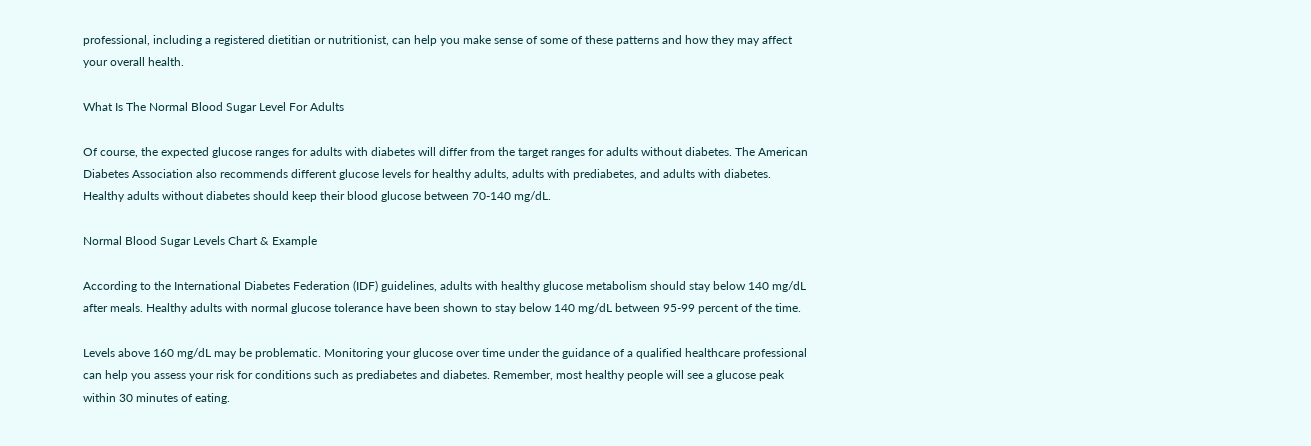professional, including a registered dietitian or nutritionist, can help you make sense of some of these patterns and how they may affect your overall health.

What Is The Normal Blood Sugar Level For Adults

Of course, the expected glucose ranges for adults with diabetes will differ from the target ranges for adults without diabetes. The American Diabetes Association also recommends different glucose levels for healthy adults, adults with prediabetes, and adults with diabetes. Healthy adults without diabetes should keep their blood glucose between 70-140 mg/dL.

Normal Blood Sugar Levels Chart & Example

According to the International Diabetes Federation (IDF) guidelines, adults with healthy glucose metabolism should stay below 140 mg/dL after meals. Healthy adults with normal glucose tolerance have been shown to stay below 140 mg/dL between 95-99 percent of the time.

Levels above 160 mg/dL may be problematic. Monitoring your glucose over time under the guidance of a qualified healthcare professional can help you assess your risk for conditions such as prediabetes and diabetes. Remember, most healthy people will see a glucose peak within 30 minutes of eating.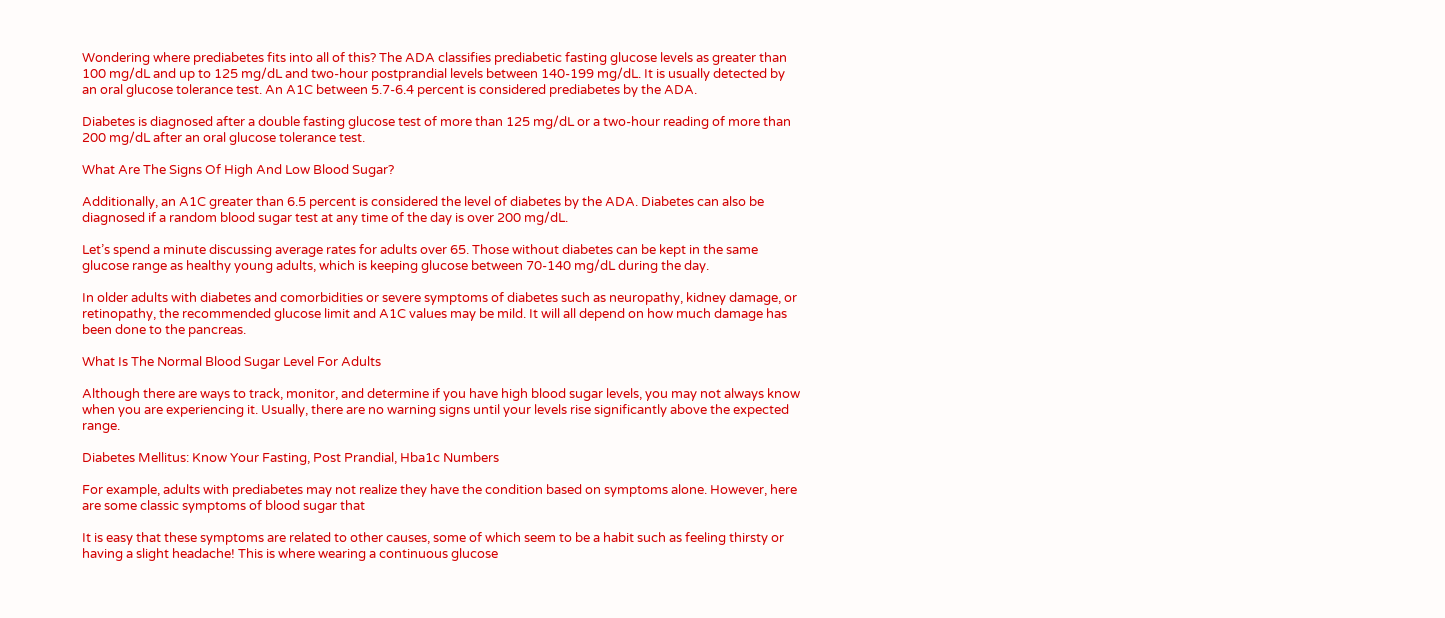Wondering where prediabetes fits into all of this? The ADA classifies prediabetic fasting glucose levels as greater than 100 mg/dL and up to 125 mg/dL and two-hour postprandial levels between 140-199 mg/dL. It is usually detected by an oral glucose tolerance test. An A1C between 5.7-6.4 percent is considered prediabetes by the ADA.

Diabetes is diagnosed after a double fasting glucose test of more than 125 mg/dL or a two-hour reading of more than 200 mg/dL after an oral glucose tolerance test.

What Are The Signs Of High And Low Blood Sugar?

Additionally, an A1C greater than 6.5 percent is considered the level of diabetes by the ADA. Diabetes can also be diagnosed if a random blood sugar test at any time of the day is over 200 mg/dL.

Let’s spend a minute discussing average rates for adults over 65. Those without diabetes can be kept in the same glucose range as healthy young adults, which is keeping glucose between 70-140 mg/dL during the day.

In older adults with diabetes and comorbidities or severe symptoms of diabetes such as neuropathy, kidney damage, or retinopathy, the recommended glucose limit and A1C values may be mild. It will all depend on how much damage has been done to the pancreas.

What Is The Normal Blood Sugar Level For Adults

Although there are ways to track, monitor, and determine if you have high blood sugar levels, you may not always know when you are experiencing it. Usually, there are no warning signs until your levels rise significantly above the expected range.

Diabetes Mellitus: Know Your Fasting, Post Prandial, Hba1c Numbers

For example, adults with prediabetes may not realize they have the condition based on symptoms alone. However, here are some classic symptoms of blood sugar that

It is easy that these symptoms are related to other causes, some of which seem to be a habit such as feeling thirsty or having a slight headache! This is where wearing a continuous glucose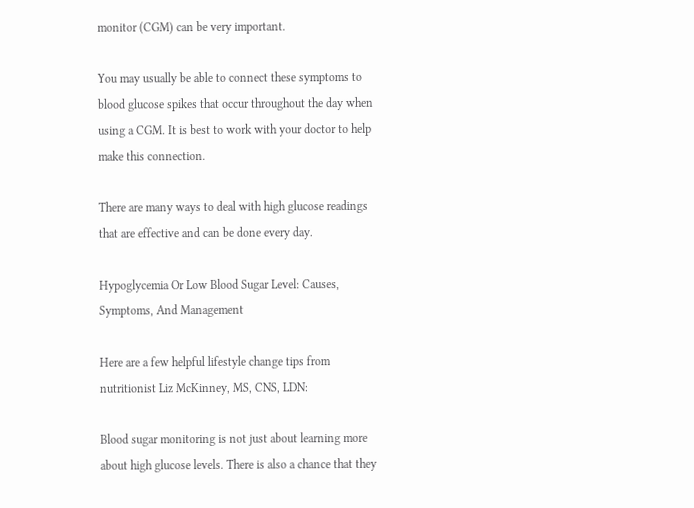monitor (CGM) can be very important.

You may usually be able to connect these symptoms to blood glucose spikes that occur throughout the day when using a CGM. It is best to work with your doctor to help make this connection.

There are many ways to deal with high glucose readings that are effective and can be done every day.

Hypoglycemia Or Low Blood Sugar Level: Causes, Symptoms, And Management

Here are a few helpful lifestyle change tips from nutritionist Liz McKinney, MS, CNS, LDN:

Blood sugar monitoring is not just about learning more about high glucose levels. There is also a chance that they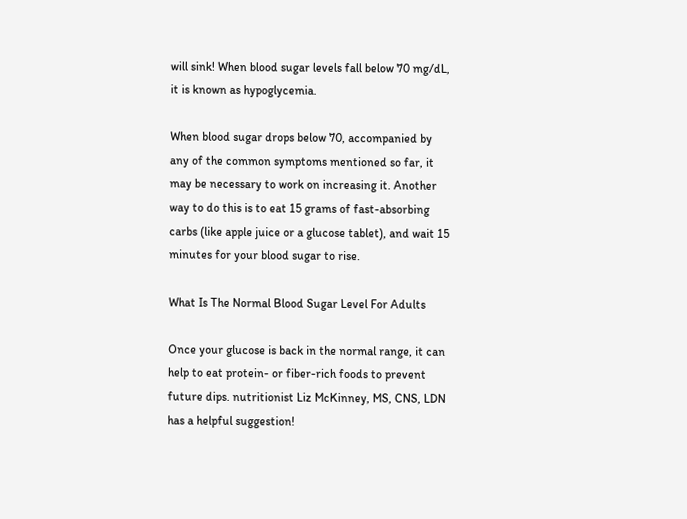will sink! When blood sugar levels fall below 70 mg/dL, it is known as hypoglycemia.

When blood sugar drops below 70, accompanied by any of the common symptoms mentioned so far, it may be necessary to work on increasing it. Another way to do this is to eat 15 grams of fast-absorbing carbs (like apple juice or a glucose tablet), and wait 15 minutes for your blood sugar to rise.

What Is The Normal Blood Sugar Level For Adults

Once your glucose is back in the normal range, it can help to eat protein- or fiber-rich foods to prevent future dips. nutritionist Liz McKinney, MS, CNS, LDN has a helpful suggestion!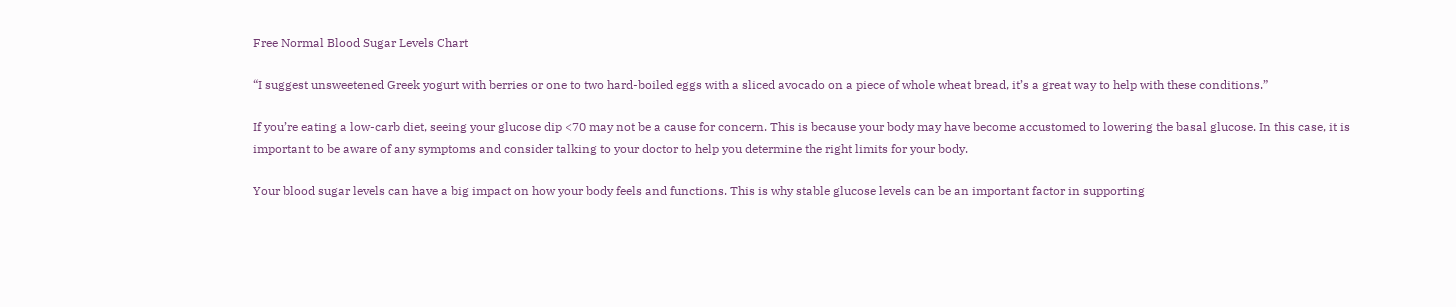Free Normal Blood Sugar Levels Chart

“I suggest unsweetened Greek yogurt with berries or one to two hard-boiled eggs with a sliced avocado on a piece of whole wheat bread, it’s a great way to help with these conditions.”

If you’re eating a low-carb diet, seeing your glucose dip <70 may not be a cause for concern. This is because your body may have become accustomed to lowering the basal glucose. In this case, it is important to be aware of any symptoms and consider talking to your doctor to help you determine the right limits for your body.

Your blood sugar levels can have a big impact on how your body feels and functions. This is why stable glucose levels can be an important factor in supporting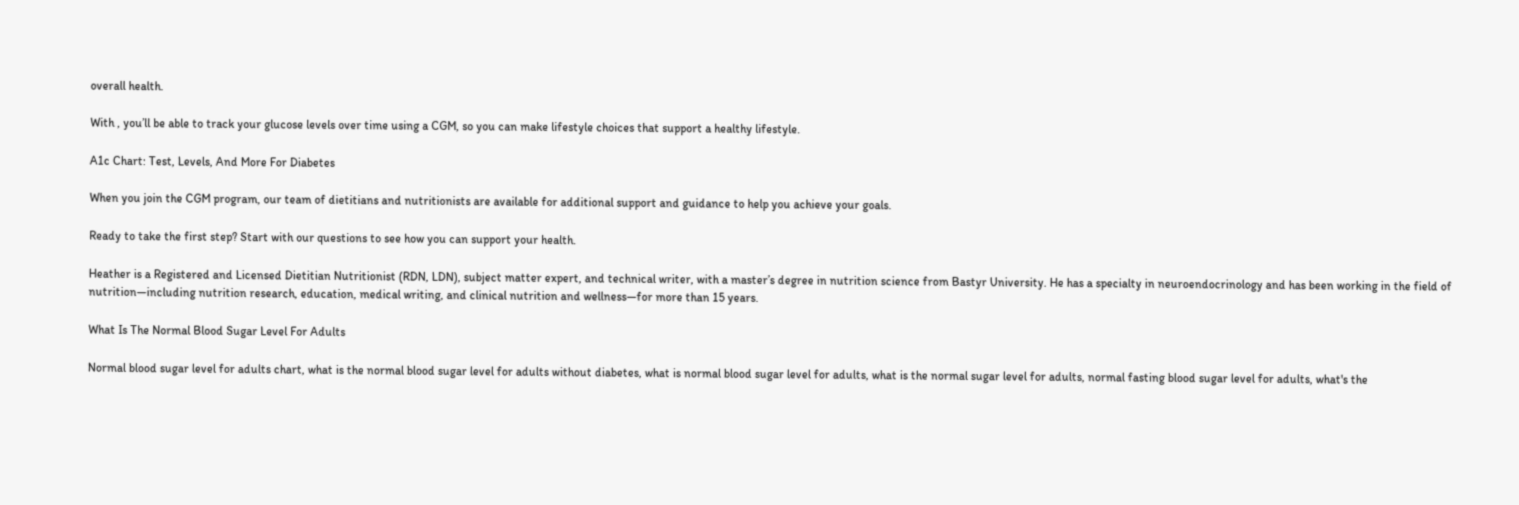overall health.

With , you’ll be able to track your glucose levels over time using a CGM, so you can make lifestyle choices that support a healthy lifestyle.

A1c Chart: Test, Levels, And More For Diabetes

When you join the CGM program, our team of dietitians and nutritionists are available for additional support and guidance to help you achieve your goals.

Ready to take the first step? Start with our questions to see how you can support your health.

Heather is a Registered and Licensed Dietitian Nutritionist (RDN, LDN), subject matter expert, and technical writer, with a master’s degree in nutrition science from Bastyr University. He has a specialty in neuroendocrinology and has been working in the field of nutrition—including nutrition research, education, medical writing, and clinical nutrition and wellness—for more than 15 years.

What Is The Normal Blood Sugar Level For Adults

Normal blood sugar level for adults chart, what is the normal blood sugar level for adults without diabetes, what is normal blood sugar level for adults, what is the normal sugar level for adults, normal fasting blood sugar level for adults, what's the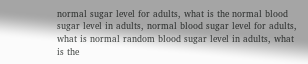normal sugar level for adults, what is the normal blood sugar level in adults, normal blood sugar level for adults, what is normal random blood sugar level in adults, what is the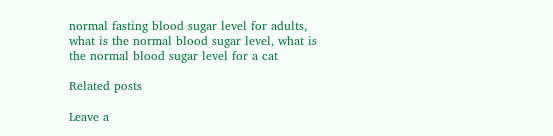normal fasting blood sugar level for adults, what is the normal blood sugar level, what is the normal blood sugar level for a cat

Related posts

Leave a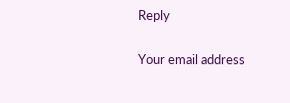Reply

Your email address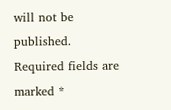will not be published. Required fields are marked *